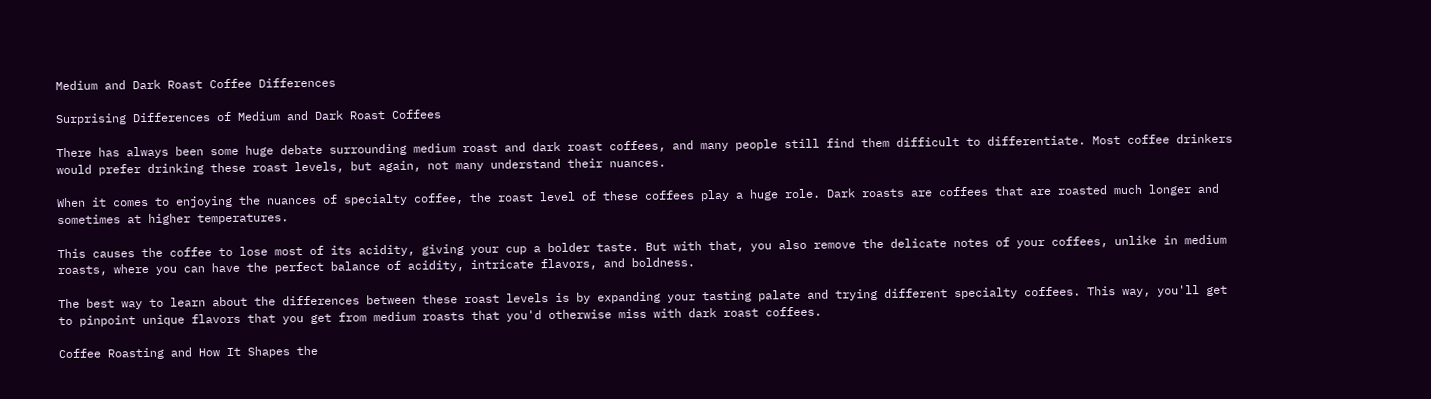Medium and Dark Roast Coffee Differences

Surprising Differences of Medium and Dark Roast Coffees

There has always been some huge debate surrounding medium roast and dark roast coffees, and many people still find them difficult to differentiate. Most coffee drinkers would prefer drinking these roast levels, but again, not many understand their nuances.

When it comes to enjoying the nuances of specialty coffee, the roast level of these coffees play a huge role. Dark roasts are coffees that are roasted much longer and sometimes at higher temperatures.

This causes the coffee to lose most of its acidity, giving your cup a bolder taste. But with that, you also remove the delicate notes of your coffees, unlike in medium roasts, where you can have the perfect balance of acidity, intricate flavors, and boldness.

The best way to learn about the differences between these roast levels is by expanding your tasting palate and trying different specialty coffees. This way, you'll get to pinpoint unique flavors that you get from medium roasts that you'd otherwise miss with dark roast coffees.

Coffee Roasting and How It Shapes the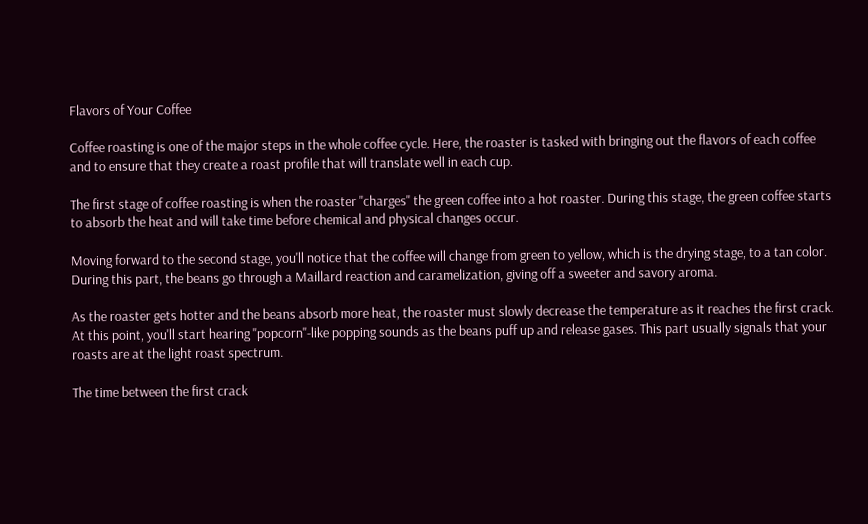Flavors of Your Coffee

Coffee roasting is one of the major steps in the whole coffee cycle. Here, the roaster is tasked with bringing out the flavors of each coffee and to ensure that they create a roast profile that will translate well in each cup.

The first stage of coffee roasting is when the roaster "charges" the green coffee into a hot roaster. During this stage, the green coffee starts to absorb the heat and will take time before chemical and physical changes occur.

Moving forward to the second stage, you'll notice that the coffee will change from green to yellow, which is the drying stage, to a tan color. During this part, the beans go through a Maillard reaction and caramelization, giving off a sweeter and savory aroma.

As the roaster gets hotter and the beans absorb more heat, the roaster must slowly decrease the temperature as it reaches the first crack. At this point, you'll start hearing "popcorn"-like popping sounds as the beans puff up and release gases. This part usually signals that your roasts are at the light roast spectrum.

The time between the first crack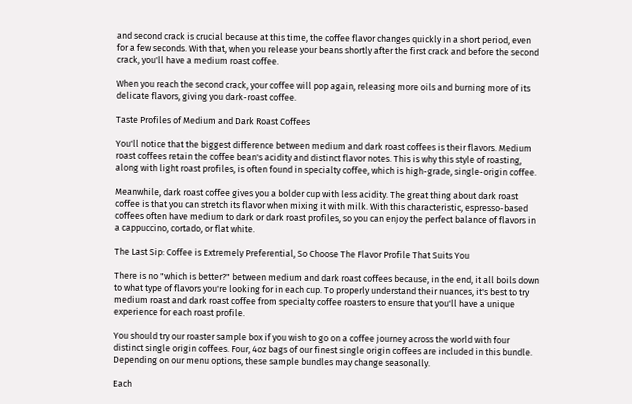and second crack is crucial because at this time, the coffee flavor changes quickly in a short period, even for a few seconds. With that, when you release your beans shortly after the first crack and before the second crack, you'll have a medium roast coffee.

When you reach the second crack, your coffee will pop again, releasing more oils and burning more of its delicate flavors, giving you dark-roast coffee.

Taste Profiles of Medium and Dark Roast Coffees

You'll notice that the biggest difference between medium and dark roast coffees is their flavors. Medium roast coffees retain the coffee bean's acidity and distinct flavor notes. This is why this style of roasting, along with light roast profiles, is often found in specialty coffee, which is high-grade, single-origin coffee.

Meanwhile, dark roast coffee gives you a bolder cup with less acidity. The great thing about dark roast coffee is that you can stretch its flavor when mixing it with milk. With this characteristic, espresso-based coffees often have medium to dark or dark roast profiles, so you can enjoy the perfect balance of flavors in a cappuccino, cortado, or flat white.

The Last Sip: Coffee is Extremely Preferential, So Choose The Flavor Profile That Suits You

There is no "which is better?" between medium and dark roast coffees because, in the end, it all boils down to what type of flavors you're looking for in each cup. To properly understand their nuances, it's best to try medium roast and dark roast coffee from specialty coffee roasters to ensure that you'll have a unique experience for each roast profile.

You should try our roaster sample box if you wish to go on a coffee journey across the world with four distinct single origin coffees. Four, 4oz bags of our finest single origin coffees are included in this bundle. Depending on our menu options, these sample bundles may change seasonally.

Each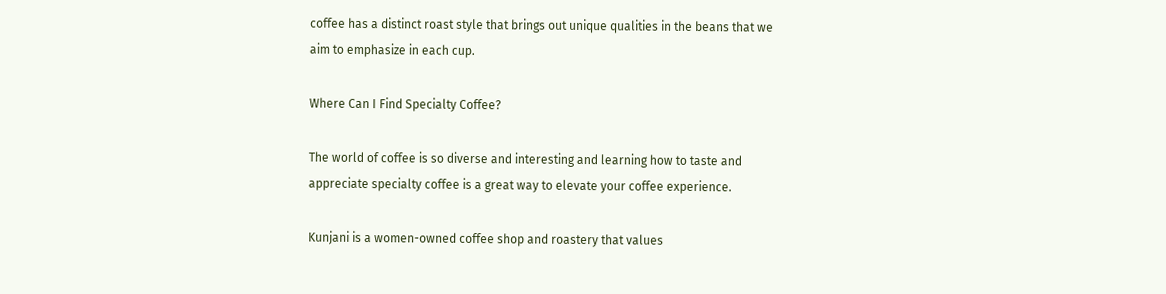coffee has a distinct roast style that brings out unique qualities in the beans that we aim to emphasize in each cup.

Where Can I Find Specialty Coffee?

The world of coffee is so diverse and interesting and learning how to taste and appreciate specialty coffee is a great way to elevate your coffee experience.

Kunjani is a women-owned coffee shop and roastery that values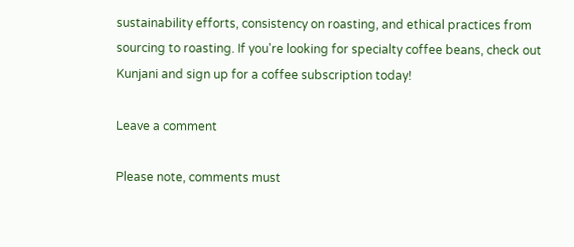sustainability efforts, consistency on roasting, and ethical practices from sourcing to roasting. If you're looking for specialty coffee beans, check out Kunjani and sign up for a coffee subscription today!

Leave a comment

Please note, comments must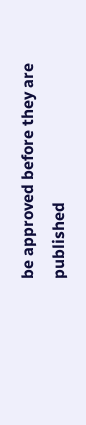be approved before they are published